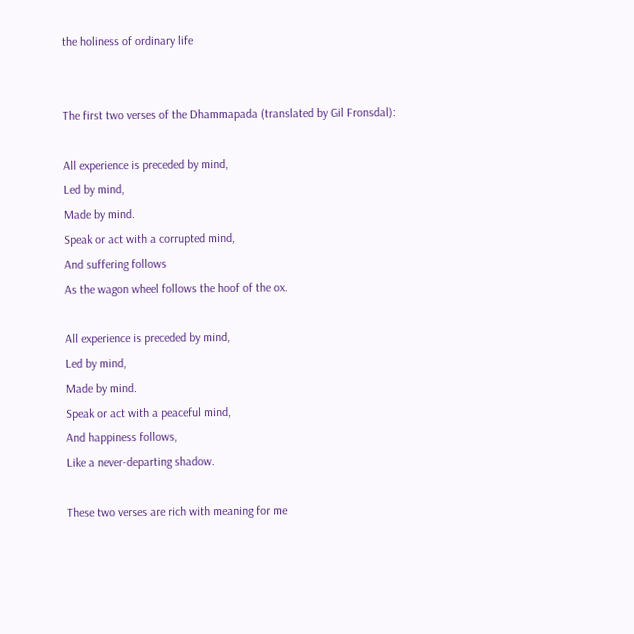the holiness of ordinary life


The first two verses of the Dhammapada (translated by Gil Fronsdal):

All experience is preceded by mind,
Led by mind,
Made by mind.
Speak or act with a corrupted mind,
And suffering follows
As the wagon wheel follows the hoof of the ox.

All experience is preceded by mind,
Led by mind,
Made by mind.
Speak or act with a peaceful mind,
And happiness follows,
Like a never-departing shadow.

These two verses are rich with meaning for me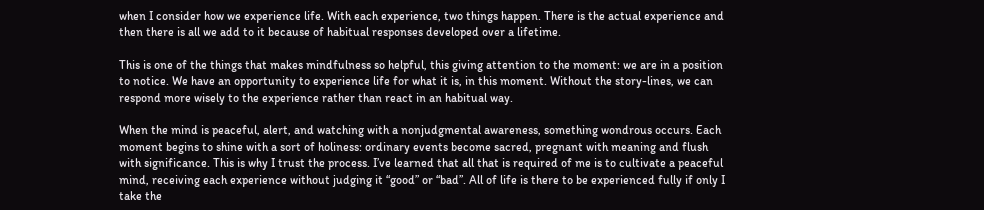when I consider how we experience life. With each experience, two things happen. There is the actual experience and then there is all we add to it because of habitual responses developed over a lifetime.

This is one of the things that makes mindfulness so helpful, this giving attention to the moment: we are in a position to notice. We have an opportunity to experience life for what it is, in this moment. Without the story-lines, we can respond more wisely to the experience rather than react in an habitual way.

When the mind is peaceful, alert, and watching with a nonjudgmental awareness, something wondrous occurs. Each moment begins to shine with a sort of holiness: ordinary events become sacred, pregnant with meaning and flush with significance. This is why I trust the process. I’ve learned that all that is required of me is to cultivate a peaceful mind, receiving each experience without judging it “good” or “bad”. All of life is there to be experienced fully if only I take the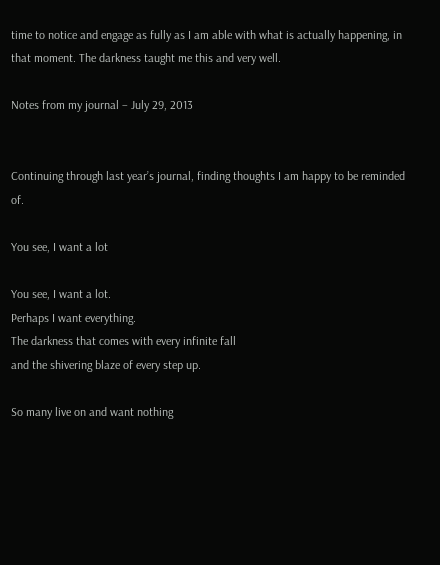time to notice and engage as fully as I am able with what is actually happening, in that moment. The darkness taught me this and very well.

Notes from my journal – July 29, 2013


Continuing through last year’s journal, finding thoughts I am happy to be reminded of.

You see, I want a lot

You see, I want a lot.
Perhaps I want everything.
The darkness that comes with every infinite fall
and the shivering blaze of every step up.

So many live on and want nothing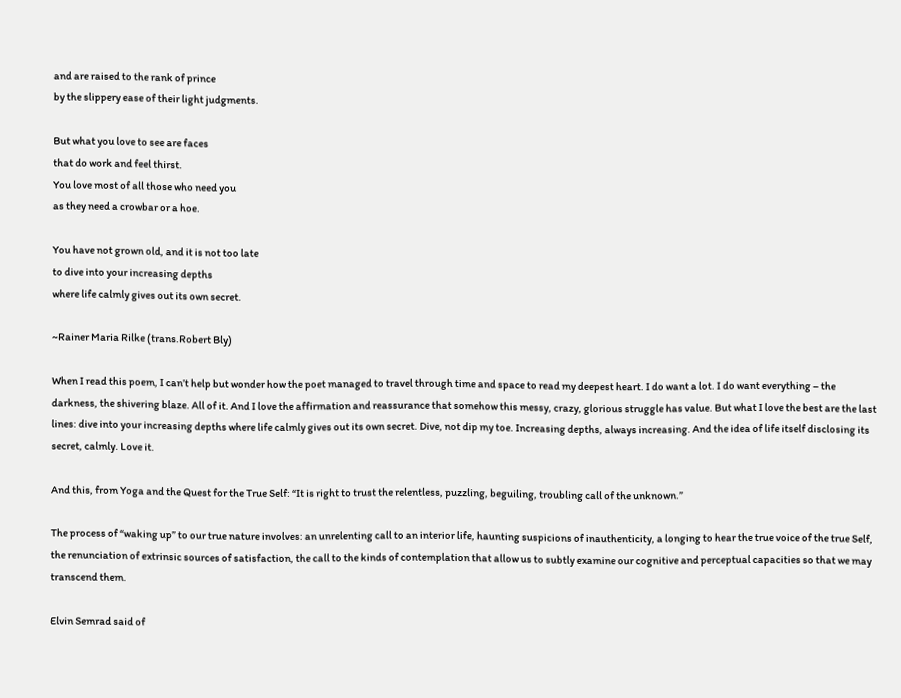and are raised to the rank of prince
by the slippery ease of their light judgments.

But what you love to see are faces
that do work and feel thirst.
You love most of all those who need you
as they need a crowbar or a hoe.

You have not grown old, and it is not too late
to dive into your increasing depths
where life calmly gives out its own secret.

~Rainer Maria Rilke (trans.Robert Bly)

When I read this poem, I can’t help but wonder how the poet managed to travel through time and space to read my deepest heart. I do want a lot. I do want everything – the darkness, the shivering blaze. All of it. And I love the affirmation and reassurance that somehow this messy, crazy, glorious struggle has value. But what I love the best are the last lines: dive into your increasing depths where life calmly gives out its own secret. Dive, not dip my toe. Increasing depths, always increasing. And the idea of life itself disclosing its secret, calmly. Love it.

And this, from Yoga and the Quest for the True Self: “It is right to trust the relentless, puzzling, beguiling, troubling call of the unknown.”

The process of “waking up” to our true nature involves: an unrelenting call to an interior life, haunting suspicions of inauthenticity, a longing to hear the true voice of the true Self, the renunciation of extrinsic sources of satisfaction, the call to the kinds of contemplation that allow us to subtly examine our cognitive and perceptual capacities so that we may transcend them.

Elvin Semrad said of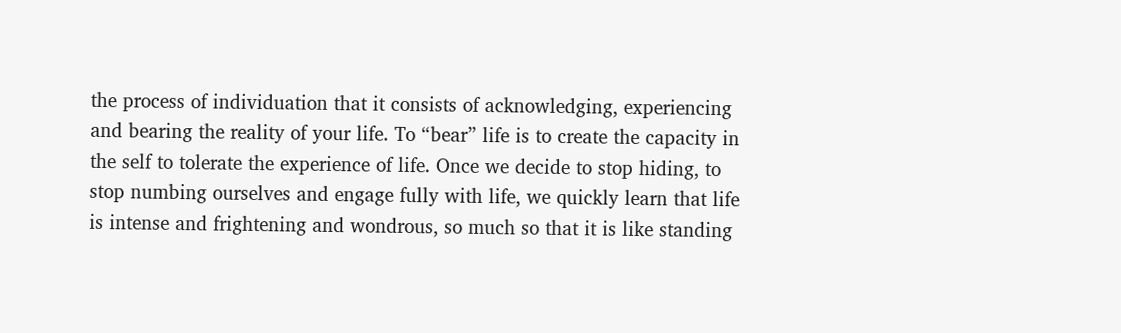the process of individuation that it consists of acknowledging, experiencing and bearing the reality of your life. To “bear” life is to create the capacity in the self to tolerate the experience of life. Once we decide to stop hiding, to stop numbing ourselves and engage fully with life, we quickly learn that life is intense and frightening and wondrous, so much so that it is like standing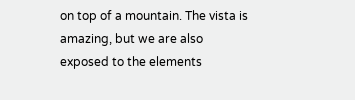on top of a mountain. The vista is amazing, but we are also exposed to the elements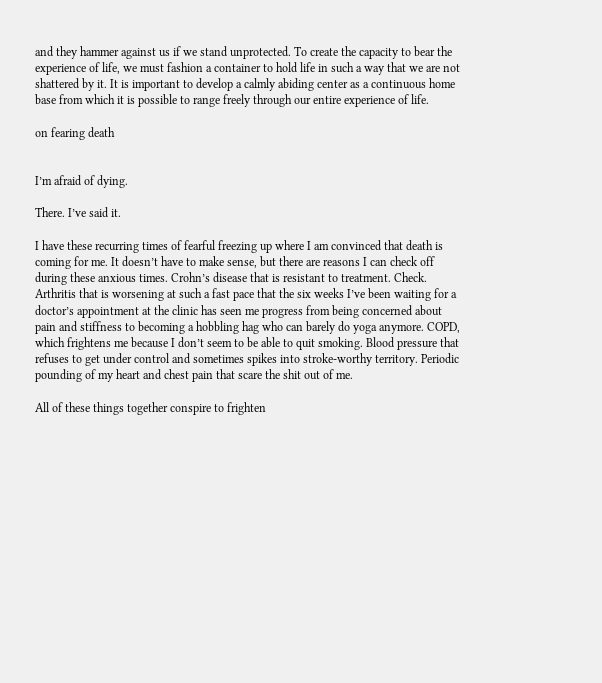and they hammer against us if we stand unprotected. To create the capacity to bear the experience of life, we must fashion a container to hold life in such a way that we are not shattered by it. It is important to develop a calmly abiding center as a continuous home base from which it is possible to range freely through our entire experience of life.

on fearing death


I’m afraid of dying.

There. I’ve said it.

I have these recurring times of fearful freezing up where I am convinced that death is coming for me. It doesn’t have to make sense, but there are reasons I can check off during these anxious times. Crohn’s disease that is resistant to treatment. Check. Arthritis that is worsening at such a fast pace that the six weeks I’ve been waiting for a doctor’s appointment at the clinic has seen me progress from being concerned about pain and stiffness to becoming a hobbling hag who can barely do yoga anymore. COPD, which frightens me because I don’t seem to be able to quit smoking. Blood pressure that refuses to get under control and sometimes spikes into stroke-worthy territory. Periodic pounding of my heart and chest pain that scare the shit out of me.

All of these things together conspire to frighten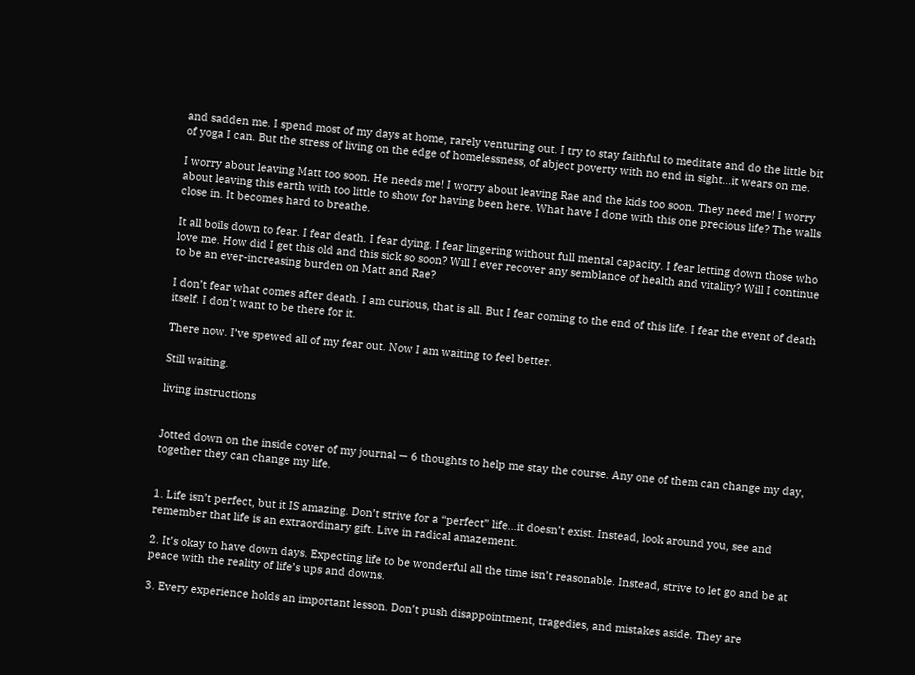and sadden me. I spend most of my days at home, rarely venturing out. I try to stay faithful to meditate and do the little bit of yoga I can. But the stress of living on the edge of homelessness, of abject poverty with no end in sight…it wears on me.

I worry about leaving Matt too soon. He needs me! I worry about leaving Rae and the kids too soon. They need me! I worry about leaving this earth with too little to show for having been here. What have I done with this one precious life? The walls close in. It becomes hard to breathe.

It all boils down to fear. I fear death. I fear dying. I fear lingering without full mental capacity. I fear letting down those who love me. How did I get this old and this sick so soon? Will I ever recover any semblance of health and vitality? Will I continue to be an ever-increasing burden on Matt and Rae?

I don’t fear what comes after death. I am curious, that is all. But I fear coming to the end of this life. I fear the event of death itself. I don’t want to be there for it.

There now. I’ve spewed all of my fear out. Now I am waiting to feel better.

Still waiting.

living instructions


Jotted down on the inside cover of my journal — 6 thoughts to help me stay the course. Any one of them can change my day, together they can change my life.


1. Life isn’t perfect, but it IS amazing. Don’t strive for a “perfect” life…it doesn’t exist. Instead, look around you, see and remember that life is an extraordinary gift. Live in radical amazement.

2. It’s okay to have down days. Expecting life to be wonderful all the time isn’t reasonable. Instead, strive to let go and be at peace with the reality of life’s ups and downs.

3. Every experience holds an important lesson. Don’t push disappointment, tragedies, and mistakes aside. They are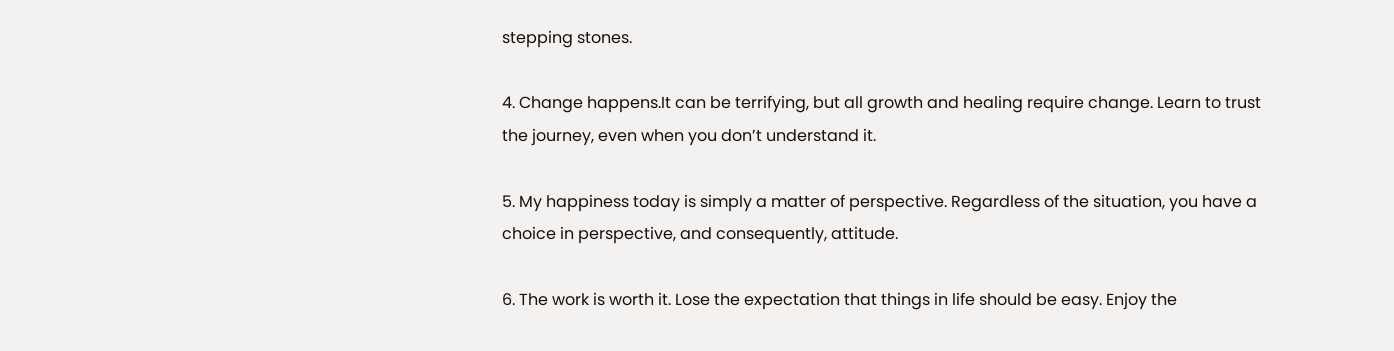stepping stones.

4. Change happens.It can be terrifying, but all growth and healing require change. Learn to trust the journey, even when you don’t understand it.

5. My happiness today is simply a matter of perspective. Regardless of the situation, you have a choice in perspective, and consequently, attitude.

6. The work is worth it. Lose the expectation that things in life should be easy. Enjoy the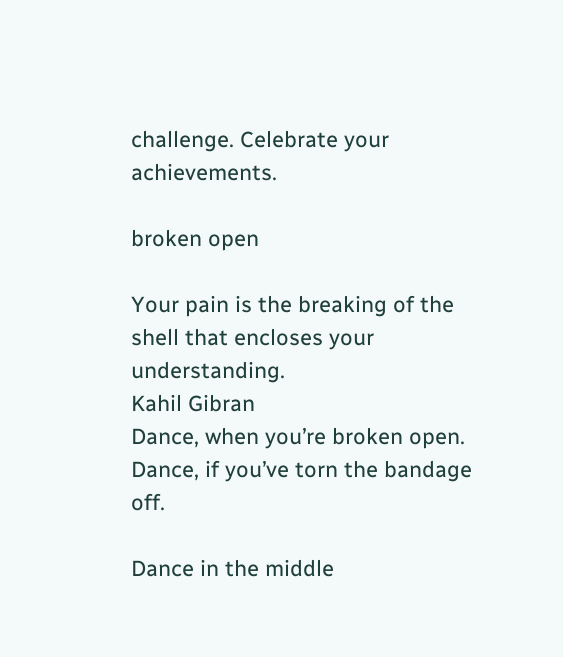challenge. Celebrate your achievements.

broken open

Your pain is the breaking of the shell that encloses your understanding.
Kahil Gibran
Dance, when you’re broken open.
Dance, if you’ve torn the bandage off.

Dance in the middle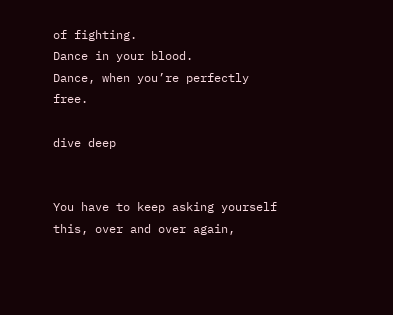of fighting.
Dance in your blood.
Dance, when you’re perfectly free.

dive deep


You have to keep asking yourself this, over and over again,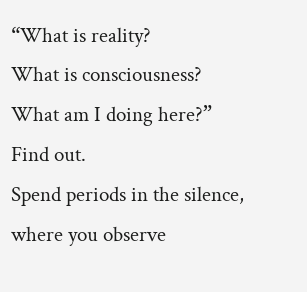“What is reality?
What is consciousness?
What am I doing here?”
Find out.
Spend periods in the silence,
where you observe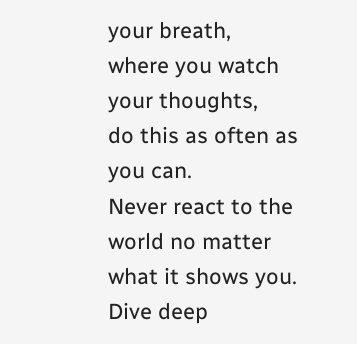your breath,
where you watch your thoughts,
do this as often as you can.
Never react to the world no matter what it shows you.
Dive deep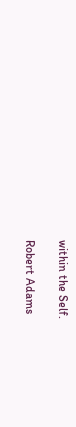within the Self.

Robert Adams